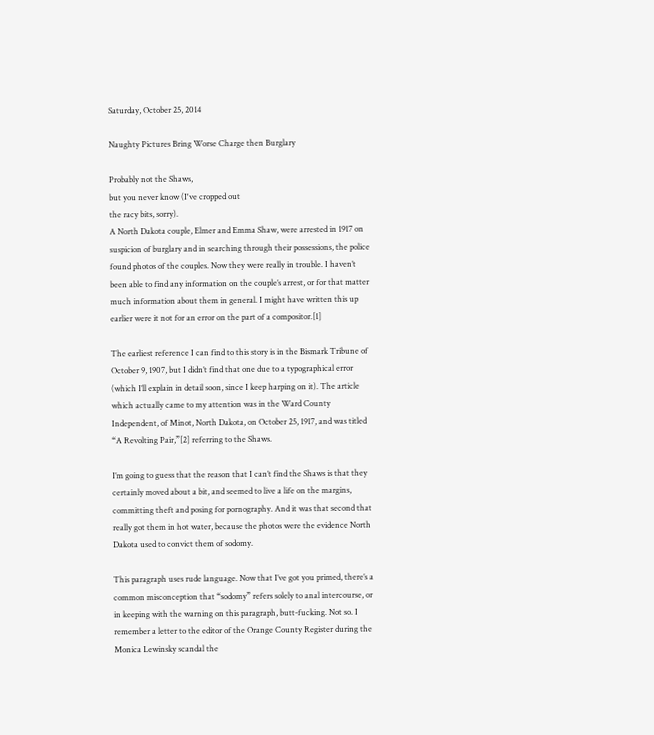Saturday, October 25, 2014

Naughty Pictures Bring Worse Charge then Burglary

Probably not the Shaws,
but you never know (I've cropped out
the racy bits, sorry).
A North Dakota couple, Elmer and Emma Shaw, were arrested in 1917 on suspicion of burglary and in searching through their possessions, the police found photos of the couples. Now they were really in trouble. I haven’t been able to find any information on the couple’s arrest, or for that matter much information about them in general. I might have written this up earlier were it not for an error on the part of a compositor.[1]

The earliest reference I can find to this story is in the Bismark Tribune of October 9, 1907, but I didn’t find that one due to a typographical error (which I’ll explain in detail soon, since I keep harping on it). The article which actually came to my attention was in the Ward County Independent, of Minot, North Dakota, on October 25, 1917, and was titled “A Revolting Pair,”[2] referring to the Shaws.

I’m going to guess that the reason that I can’t find the Shaws is that they certainly moved about a bit, and seemed to live a life on the margins, committing theft and posing for pornography. And it was that second that really got them in hot water, because the photos were the evidence North Dakota used to convict them of sodomy.

This paragraph uses rude language. Now that I’ve got you primed, there’s a common misconception that “sodomy” refers solely to anal intercourse, or in keeping with the warning on this paragraph, butt-fucking. Not so. I remember a letter to the editor of the Orange County Register during the Monica Lewinsky scandal the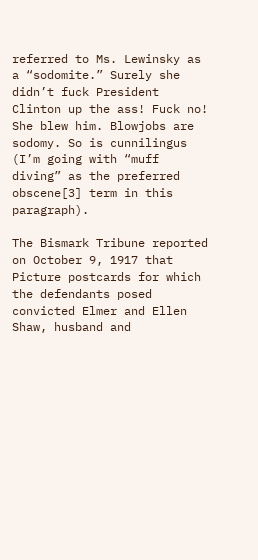referred to Ms. Lewinsky as a “sodomite.” Surely she didn’t fuck President Clinton up the ass! Fuck no! She blew him. Blowjobs are sodomy. So is cunnilingus (I’m going with “muff diving” as the preferred obscene[3] term in this paragraph).

The Bismark Tribune reported on October 9, 1917 that
Picture postcards for which the defendants posed convicted Elmer and Ellen Shaw, husband and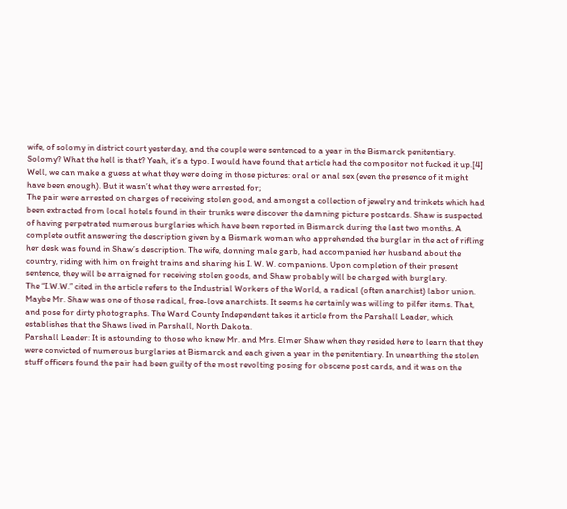wife, of solomy in district court yesterday, and the couple were sentenced to a year in the Bismarck penitentiary.
Solomy? What the hell is that? Yeah, it’s a typo. I would have found that article had the compositor not fucked it up.[4] Well, we can make a guess at what they were doing in those pictures: oral or anal sex (even the presence of it might have been enough). But it wasn’t what they were arrested for;
The pair were arrested on charges of receiving stolen good, and amongst a collection of jewelry and trinkets which had been extracted from local hotels found in their trunks were discover the damning picture postcards. Shaw is suspected of having perpetrated numerous burglaries which have been reported in Bismarck during the last two months. A complete outfit answering the description given by a Bismark woman who apprehended the burglar in the act of rifling her desk was found in Shaw’s description. The wife, donning male garb, had accompanied her husband about the country, riding with him on freight trains and sharing his I. W. W. companions. Upon completion of their present sentence, they will be arraigned for receiving stolen goods, and Shaw probably will be charged with burglary.
The “I.W.W.” cited in the article refers to the Industrial Workers of the World, a radical (often anarchist) labor union. Maybe Mr. Shaw was one of those radical, free-love anarchists. It seems he certainly was willing to pilfer items. That, and pose for dirty photographs. The Ward County Independent takes it article from the Parshall Leader, which establishes that the Shaws lived in Parshall, North Dakota.
Parshall Leader: It is astounding to those who knew Mr. and Mrs. Elmer Shaw when they resided here to learn that they were convicted of numerous burglaries at Bismarck and each given a year in the penitentiary. In unearthing the stolen stuff officers found the pair had been guilty of the most revolting posing for obscene post cards, and it was on the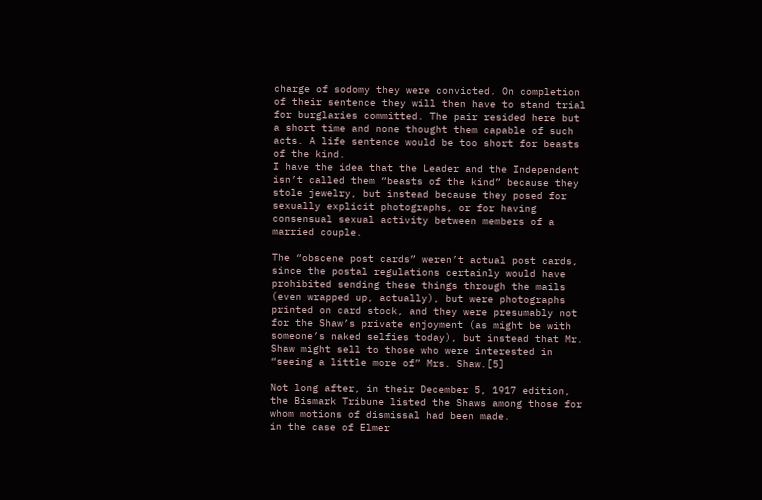charge of sodomy they were convicted. On completion of their sentence they will then have to stand trial for burglaries committed. The pair resided here but a short time and none thought them capable of such acts. A life sentence would be too short for beasts of the kind.
I have the idea that the Leader and the Independent isn’t called them “beasts of the kind” because they stole jewelry, but instead because they posed for sexually explicit photographs, or for having consensual sexual activity between members of a married couple.

The “obscene post cards” weren’t actual post cards, since the postal regulations certainly would have prohibited sending these things through the mails (even wrapped up, actually), but were photographs printed on card stock, and they were presumably not for the Shaw’s private enjoyment (as might be with someone’s naked selfies today), but instead that Mr. Shaw might sell to those who were interested in “seeing a little more of” Mrs. Shaw.[5]

Not long after, in their December 5, 1917 edition, the Bismark Tribune listed the Shaws among those for whom motions of dismissal had been made.
in the case of Elmer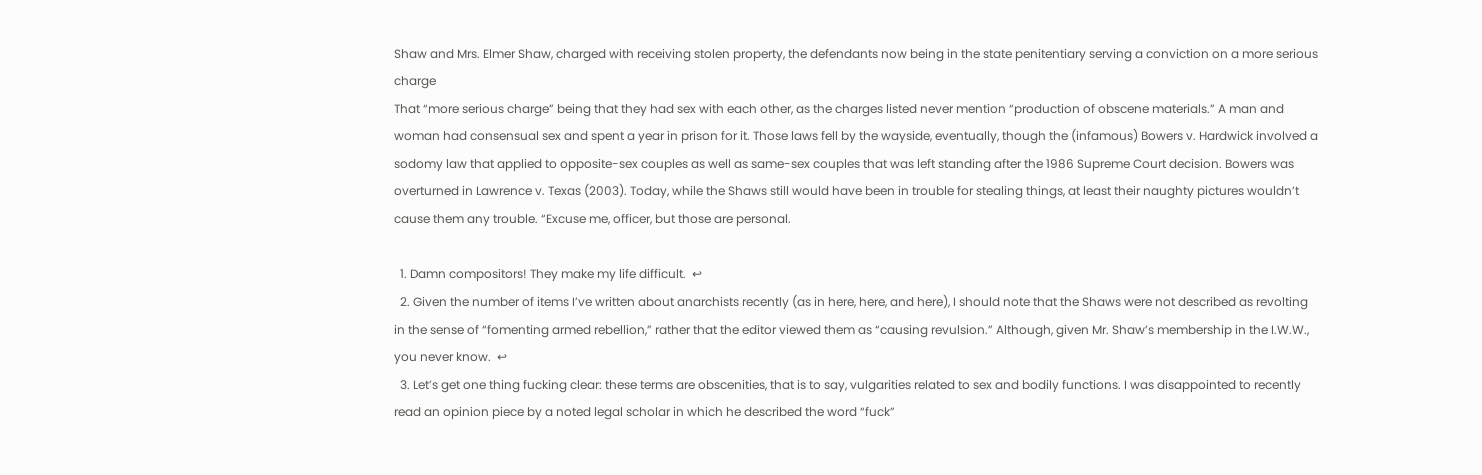Shaw and Mrs. Elmer Shaw, charged with receiving stolen property, the defendants now being in the state penitentiary serving a conviction on a more serious charge
That “more serious charge” being that they had sex with each other, as the charges listed never mention “production of obscene materials.” A man and woman had consensual sex and spent a year in prison for it. Those laws fell by the wayside, eventually, though the (infamous) Bowers v. Hardwick involved a sodomy law that applied to opposite-sex couples as well as same-sex couples that was left standing after the 1986 Supreme Court decision. Bowers was overturned in Lawrence v. Texas (2003). Today, while the Shaws still would have been in trouble for stealing things, at least their naughty pictures wouldn’t cause them any trouble. “Excuse me, officer, but those are personal.

  1. Damn compositors! They make my life difficult.  ↩
  2. Given the number of items I’ve written about anarchists recently (as in here, here, and here), I should note that the Shaws were not described as revolting in the sense of “fomenting armed rebellion,” rather that the editor viewed them as “causing revulsion.” Although, given Mr. Shaw’s membership in the I.W.W., you never know.  ↩
  3. Let’s get one thing fucking clear: these terms are obscenities, that is to say, vulgarities related to sex and bodily functions. I was disappointed to recently read an opinion piece by a noted legal scholar in which he described the word “fuck”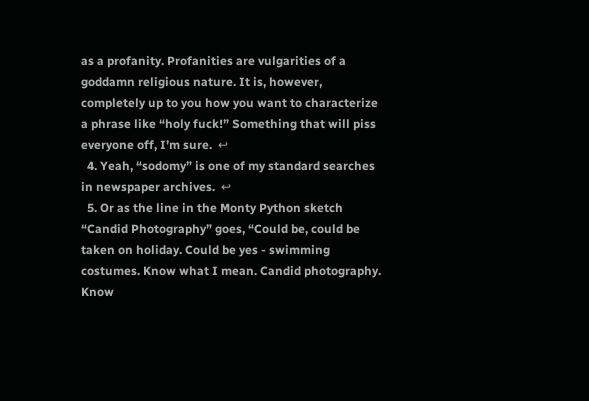as a profanity. Profanities are vulgarities of a goddamn religious nature. It is, however, completely up to you how you want to characterize a phrase like “holy fuck!” Something that will piss everyone off, I’m sure.  ↩
  4. Yeah, “sodomy” is one of my standard searches in newspaper archives.  ↩
  5. Or as the line in the Monty Python sketch “Candid Photography” goes, “Could be, could be taken on holiday. Could be yes - swimming costumes. Know what I mean. Candid photography. Know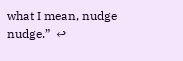what I mean, nudge nudge.”  ↩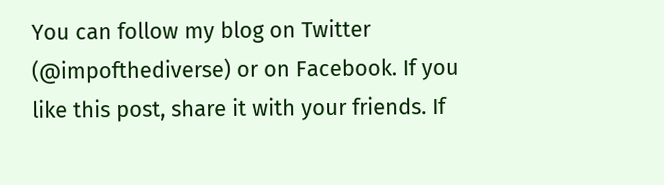You can follow my blog on Twitter (@impofthediverse) or on Facebook. If you like this post, share it with your friends. If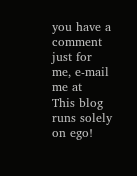you have a comment just for me, e-mail me at
This blog runs solely on ego!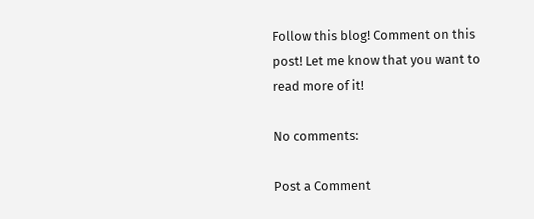Follow this blog! Comment on this post! Let me know that you want to read more of it!

No comments:

Post a Comment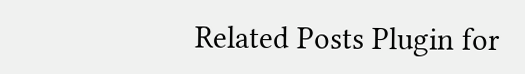Related Posts Plugin for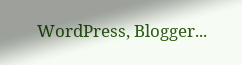WordPress, Blogger...